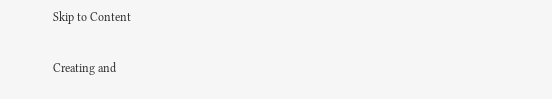Skip to Content

Creating and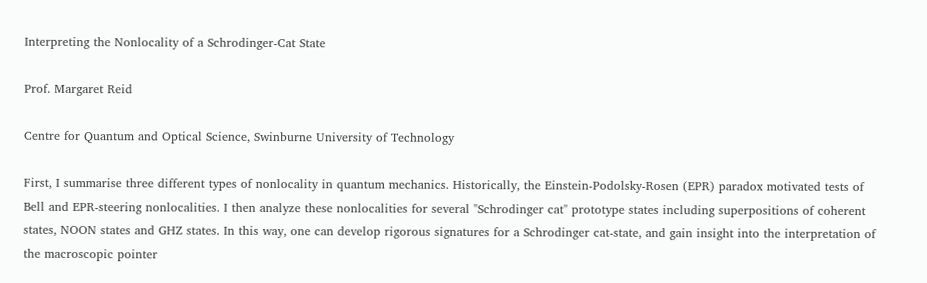Interpreting the Nonlocality of a Schrodinger-Cat State

Prof. Margaret Reid

Centre for Quantum and Optical Science, Swinburne University of Technology

First, I summarise three different types of nonlocality in quantum mechanics. Historically, the Einstein-Podolsky-Rosen (EPR) paradox motivated tests of Bell and EPR-steering nonlocalities. I then analyze these nonlocalities for several "Schrodinger cat" prototype states including superpositions of coherent states, NOON states and GHZ states. In this way, one can develop rigorous signatures for a Schrodinger cat-state, and gain insight into the interpretation of the macroscopic pointer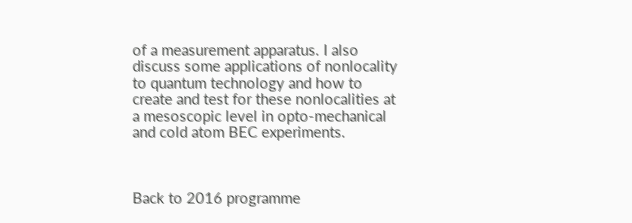of a measurement apparatus. I also discuss some applications of nonlocality to quantum technology and how to create and test for these nonlocalities at a mesoscopic level in opto-mechanical and cold atom BEC experiments.



Back to 2016 programme